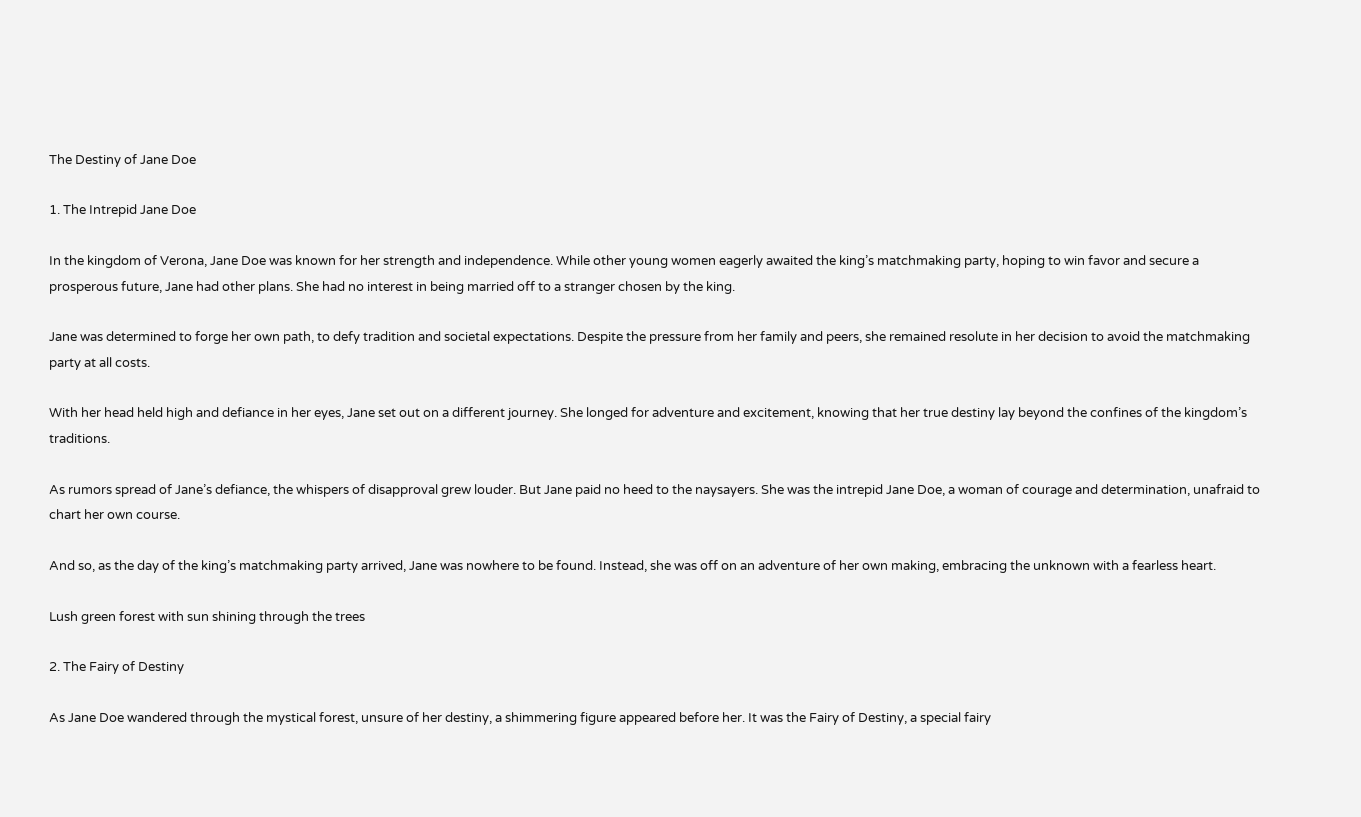The Destiny of Jane Doe

1. The Intrepid Jane Doe

In the kingdom of Verona, Jane Doe was known for her strength and independence. While other young women eagerly awaited the king’s matchmaking party, hoping to win favor and secure a prosperous future, Jane had other plans. She had no interest in being married off to a stranger chosen by the king.

Jane was determined to forge her own path, to defy tradition and societal expectations. Despite the pressure from her family and peers, she remained resolute in her decision to avoid the matchmaking party at all costs.

With her head held high and defiance in her eyes, Jane set out on a different journey. She longed for adventure and excitement, knowing that her true destiny lay beyond the confines of the kingdom’s traditions.

As rumors spread of Jane’s defiance, the whispers of disapproval grew louder. But Jane paid no heed to the naysayers. She was the intrepid Jane Doe, a woman of courage and determination, unafraid to chart her own course.

And so, as the day of the king’s matchmaking party arrived, Jane was nowhere to be found. Instead, she was off on an adventure of her own making, embracing the unknown with a fearless heart.

Lush green forest with sun shining through the trees

2. The Fairy of Destiny

As Jane Doe wandered through the mystical forest, unsure of her destiny, a shimmering figure appeared before her. It was the Fairy of Destiny, a special fairy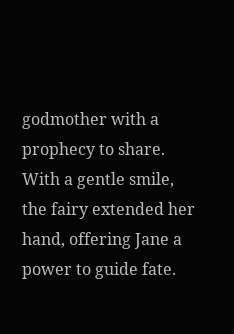godmother with a prophecy to share. With a gentle smile, the fairy extended her hand, offering Jane a power to guide fate.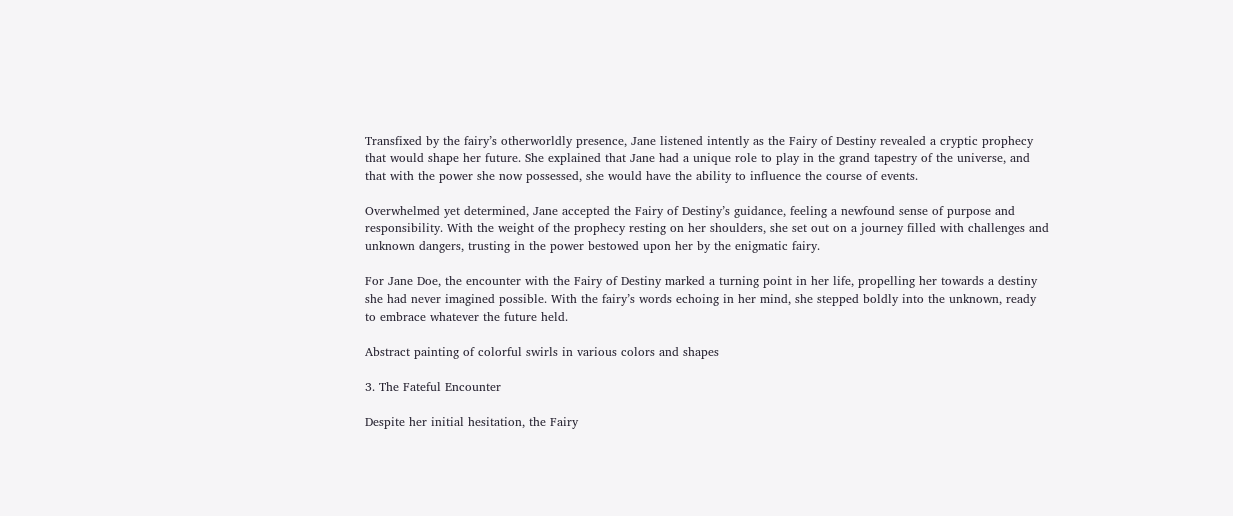Transfixed by the fairy’s otherworldly presence, Jane listened intently as the Fairy of Destiny revealed a cryptic prophecy that would shape her future. She explained that Jane had a unique role to play in the grand tapestry of the universe, and that with the power she now possessed, she would have the ability to influence the course of events.

Overwhelmed yet determined, Jane accepted the Fairy of Destiny’s guidance, feeling a newfound sense of purpose and responsibility. With the weight of the prophecy resting on her shoulders, she set out on a journey filled with challenges and unknown dangers, trusting in the power bestowed upon her by the enigmatic fairy.

For Jane Doe, the encounter with the Fairy of Destiny marked a turning point in her life, propelling her towards a destiny she had never imagined possible. With the fairy’s words echoing in her mind, she stepped boldly into the unknown, ready to embrace whatever the future held.

Abstract painting of colorful swirls in various colors and shapes

3. The Fateful Encounter

Despite her initial hesitation, the Fairy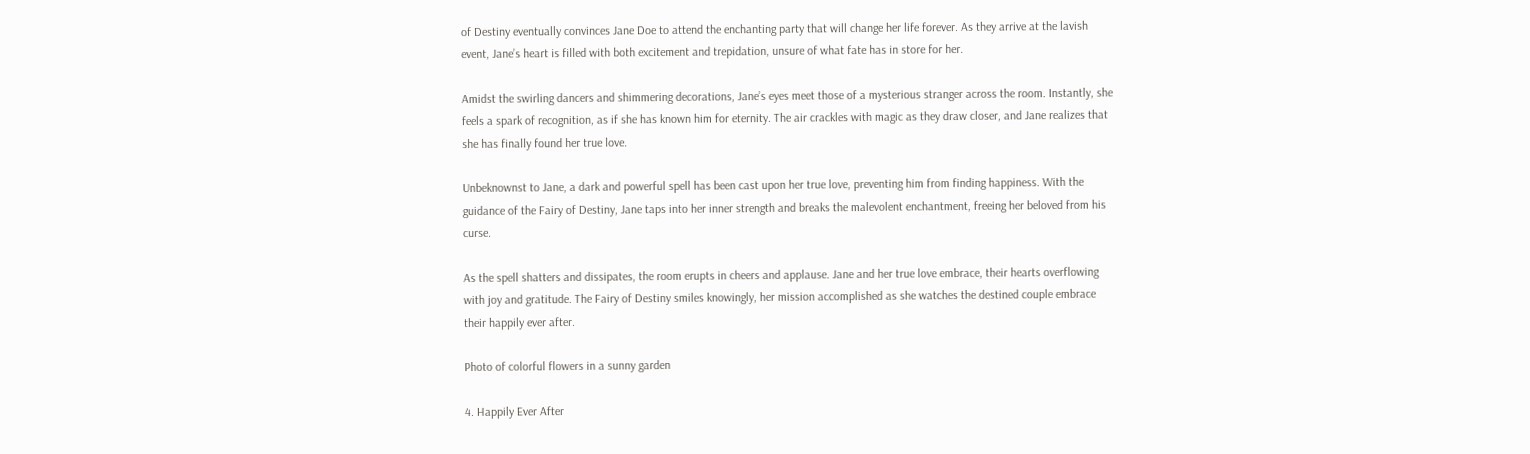of Destiny eventually convinces Jane Doe to attend the enchanting party that will change her life forever. As they arrive at the lavish event, Jane’s heart is filled with both excitement and trepidation, unsure of what fate has in store for her.

Amidst the swirling dancers and shimmering decorations, Jane’s eyes meet those of a mysterious stranger across the room. Instantly, she feels a spark of recognition, as if she has known him for eternity. The air crackles with magic as they draw closer, and Jane realizes that she has finally found her true love.

Unbeknownst to Jane, a dark and powerful spell has been cast upon her true love, preventing him from finding happiness. With the guidance of the Fairy of Destiny, Jane taps into her inner strength and breaks the malevolent enchantment, freeing her beloved from his curse.

As the spell shatters and dissipates, the room erupts in cheers and applause. Jane and her true love embrace, their hearts overflowing with joy and gratitude. The Fairy of Destiny smiles knowingly, her mission accomplished as she watches the destined couple embrace their happily ever after.

Photo of colorful flowers in a sunny garden

4. Happily Ever After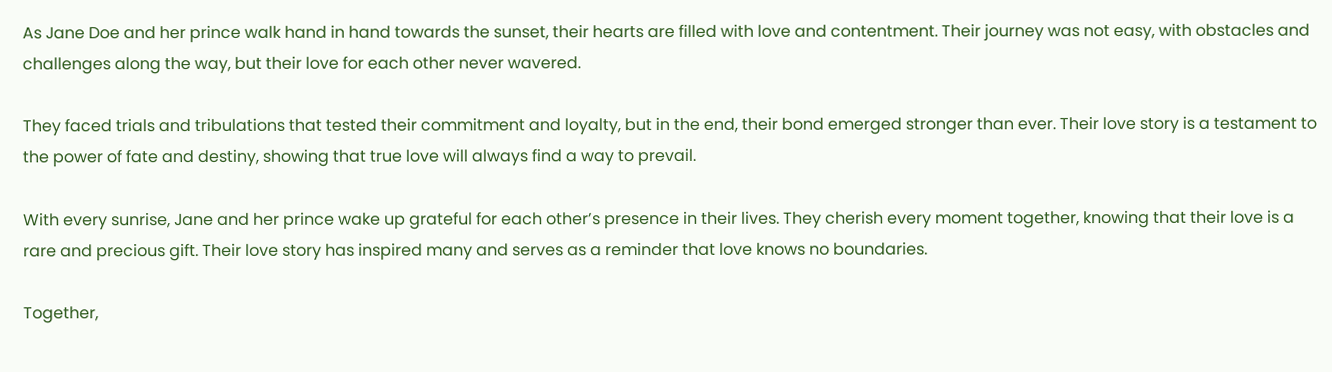As Jane Doe and her prince walk hand in hand towards the sunset, their hearts are filled with love and contentment. Their journey was not easy, with obstacles and challenges along the way, but their love for each other never wavered.

They faced trials and tribulations that tested their commitment and loyalty, but in the end, their bond emerged stronger than ever. Their love story is a testament to the power of fate and destiny, showing that true love will always find a way to prevail.

With every sunrise, Jane and her prince wake up grateful for each other’s presence in their lives. They cherish every moment together, knowing that their love is a rare and precious gift. Their love story has inspired many and serves as a reminder that love knows no boundaries.

Together,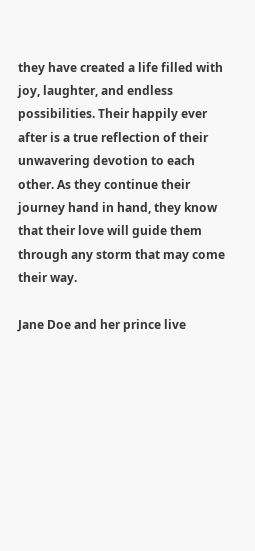they have created a life filled with joy, laughter, and endless possibilities. Their happily ever after is a true reflection of their unwavering devotion to each other. As they continue their journey hand in hand, they know that their love will guide them through any storm that may come their way.

Jane Doe and her prince live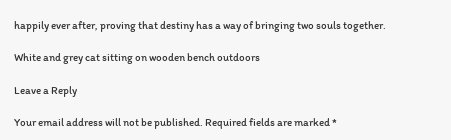happily ever after, proving that destiny has a way of bringing two souls together.

White and grey cat sitting on wooden bench outdoors

Leave a Reply

Your email address will not be published. Required fields are marked *